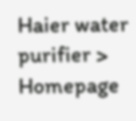Haier water purifier > Homepage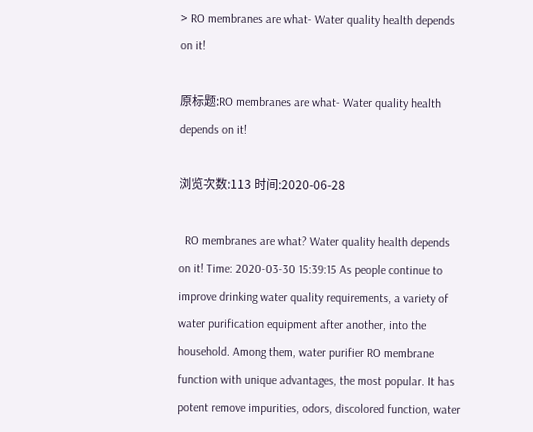> RO membranes are what- Water quality health depends on it!

原标题:RO membranes are what- Water quality health depends on it!

浏览次数:113 时间:2020-06-28

  RO membranes are what? Water quality health depends on it! Time: 2020-03-30 15:39:15 As people continue to improve drinking water quality requirements, a variety of water purification equipment after another, into the household. Among them, water purifier RO membrane function with unique advantages, the most popular. It has potent remove impurities, odors, discolored function, water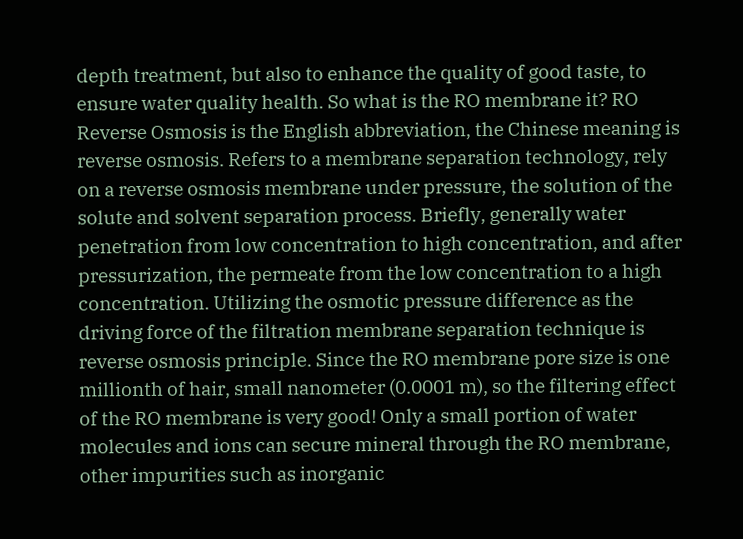depth treatment, but also to enhance the quality of good taste, to ensure water quality health. So what is the RO membrane it? RO Reverse Osmosis is the English abbreviation, the Chinese meaning is reverse osmosis. Refers to a membrane separation technology, rely on a reverse osmosis membrane under pressure, the solution of the solute and solvent separation process. Briefly, generally water penetration from low concentration to high concentration, and after pressurization, the permeate from the low concentration to a high concentration. Utilizing the osmotic pressure difference as the driving force of the filtration membrane separation technique is reverse osmosis principle. Since the RO membrane pore size is one millionth of hair, small nanometer (0.0001 m), so the filtering effect of the RO membrane is very good! Only a small portion of water molecules and ions can secure mineral through the RO membrane, other impurities such as inorganic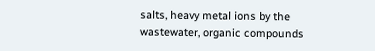salts, heavy metal ions by the wastewater, organic compounds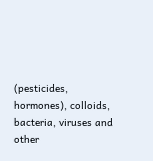(pesticides, hormones), colloids, bacteria, viruses and other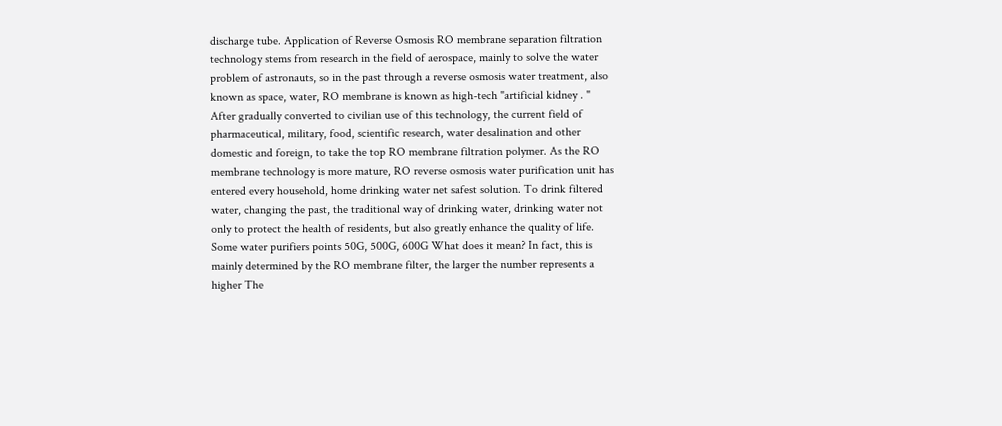discharge tube. Application of Reverse Osmosis RO membrane separation filtration technology stems from research in the field of aerospace, mainly to solve the water problem of astronauts, so in the past through a reverse osmosis water treatment, also known as space, water, RO membrane is known as high-tech "artificial kidney . " After gradually converted to civilian use of this technology, the current field of pharmaceutical, military, food, scientific research, water desalination and other domestic and foreign, to take the top RO membrane filtration polymer. As the RO membrane technology is more mature, RO reverse osmosis water purification unit has entered every household, home drinking water net safest solution. To drink filtered water, changing the past, the traditional way of drinking water, drinking water not only to protect the health of residents, but also greatly enhance the quality of life. Some water purifiers points 50G, 500G, 600G What does it mean? In fact, this is mainly determined by the RO membrane filter, the larger the number represents a higher The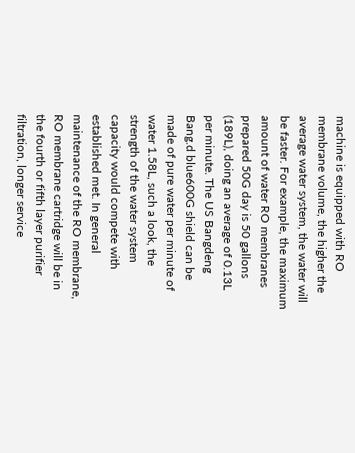machine is equipped with RO membrane volume, the higher the average water system, the water will be faster. For example, the maximum amount of water RO membranes prepared 50G day is 50 gallons (189L), doing an average of 0.13L per minute. The US Bangdeng Bang.d blue600G shield can be made of pure water per minute of water 1.58L, such a look, the strength of the water system capacity would compete with established met. In general maintenance of the RO membrane, RO membrane cartridge will be in the fourth or fifth layer purifier filtration, longer service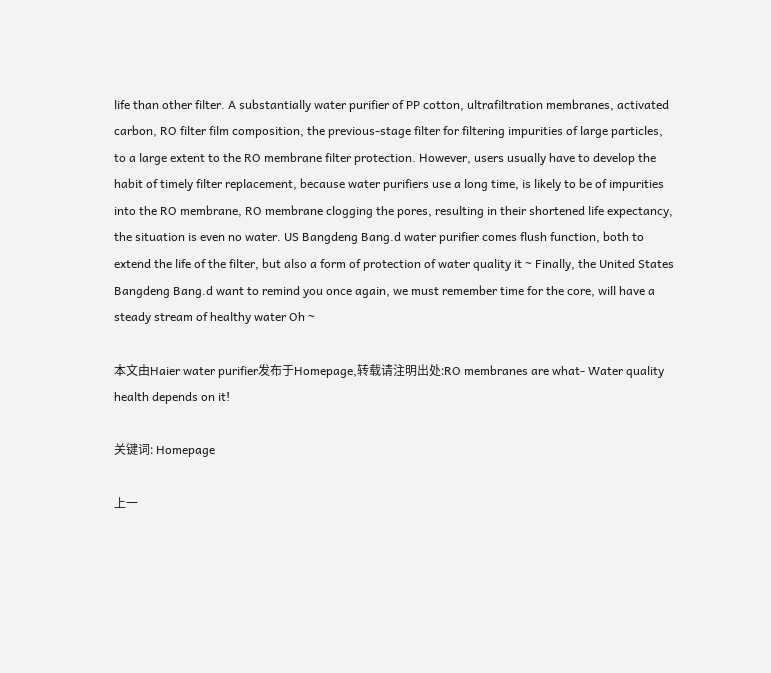life than other filter. A substantially water purifier of PP cotton, ultrafiltration membranes, activated carbon, RO filter film composition, the previous-stage filter for filtering impurities of large particles, to a large extent to the RO membrane filter protection. However, users usually have to develop the habit of timely filter replacement, because water purifiers use a long time, is likely to be of impurities into the RO membrane, RO membrane clogging the pores, resulting in their shortened life expectancy, the situation is even no water. US Bangdeng Bang.d water purifier comes flush function, both to extend the life of the filter, but also a form of protection of water quality it ~ Finally, the United States Bangdeng Bang.d want to remind you once again, we must remember time for the core, will have a steady stream of healthy water Oh ~

本文由Haier water purifier发布于Homepage,转载请注明出处:RO membranes are what- Water quality health depends on it!

关键词: Homepage

上一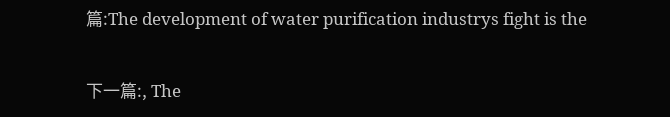篇:The development of water purification industrys fight is the

下一篇:, The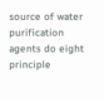source of water purification agents do eight principle